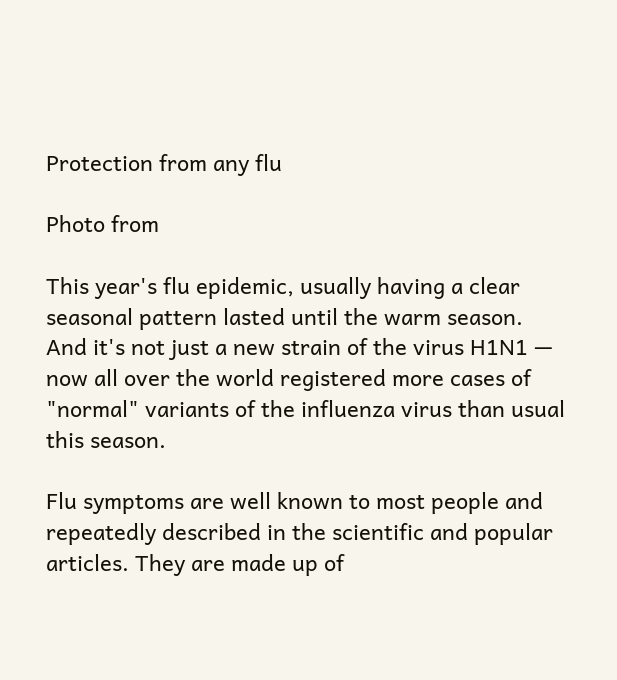Protection from any flu

Photo from

This year's flu epidemic, usually having a clear seasonal pattern lasted until the warm season. And it's not just a new strain of the virus H1N1 — now all over the world registered more cases of "normal" variants of the influenza virus than usual this season.

Flu symptoms are well known to most people and repeatedly described in the scientific and popular articles. They are made up of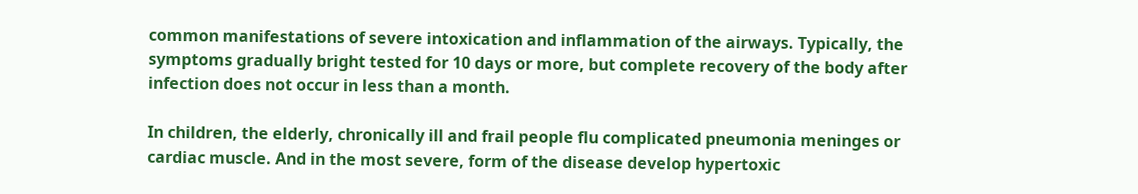common manifestations of severe intoxication and inflammation of the airways. Typically, the symptoms gradually bright tested for 10 days or more, but complete recovery of the body after infection does not occur in less than a month.

In children, the elderly, chronically ill and frail people flu complicated pneumonia meninges or cardiac muscle. And in the most severe, form of the disease develop hypertoxic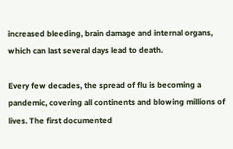increased bleeding, brain damage and internal organs, which can last several days lead to death.

Every few decades, the spread of flu is becoming a pandemic, covering all continents and blowing millions of lives. The first documented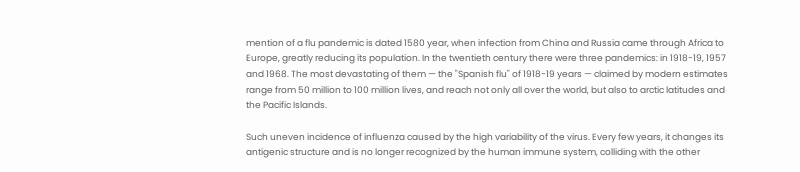mention of a flu pandemic is dated 1580 year, when infection from China and Russia came through Africa to Europe, greatly reducing its population. In the twentieth century there were three pandemics: in 1918-19, 1957 and 1968. The most devastating of them — the "Spanish flu" of 1918-19 years — claimed by modern estimates range from 50 million to 100 million lives, and reach not only all over the world, but also to arctic latitudes and the Pacific Islands.

Such uneven incidence of influenza caused by the high variability of the virus. Every few years, it changes its antigenic structure and is no longer recognized by the human immune system, colliding with the other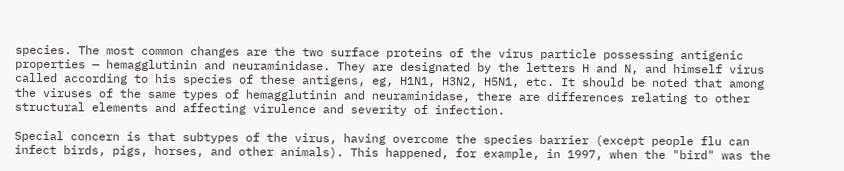species. The most common changes are the two surface proteins of the virus particle possessing antigenic properties — hemagglutinin and neuraminidase. They are designated by the letters H and N, and himself virus called according to his species of these antigens, eg, H1N1, H3N2, H5N1, etc. It should be noted that among the viruses of the same types of hemagglutinin and neuraminidase, there are differences relating to other structural elements and affecting virulence and severity of infection.

Special concern is that subtypes of the virus, having overcome the species barrier (except people flu can infect birds, pigs, horses, and other animals). This happened, for example, in 1997, when the "bird" was the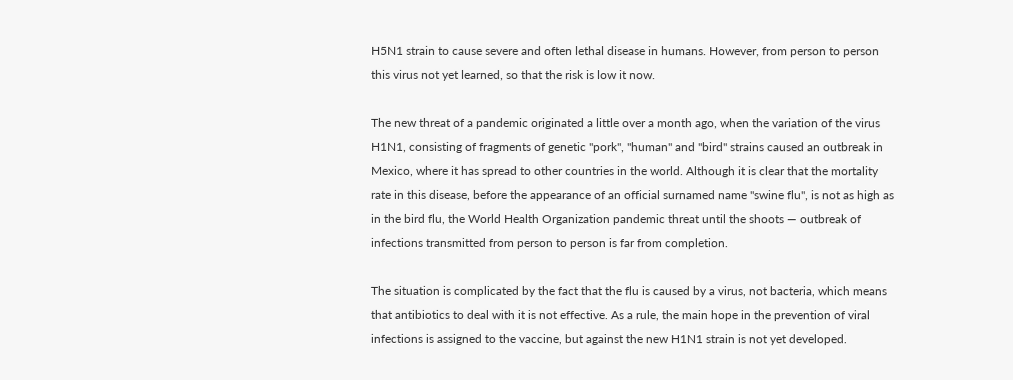H5N1 strain to cause severe and often lethal disease in humans. However, from person to person this virus not yet learned, so that the risk is low it now.

The new threat of a pandemic originated a little over a month ago, when the variation of the virus H1N1, consisting of fragments of genetic "pork", "human" and "bird" strains caused an outbreak in Mexico, where it has spread to other countries in the world. Although it is clear that the mortality rate in this disease, before the appearance of an official surnamed name "swine flu", is not as high as in the bird flu, the World Health Organization pandemic threat until the shoots — outbreak of infections transmitted from person to person is far from completion.

The situation is complicated by the fact that the flu is caused by a virus, not bacteria, which means that antibiotics to deal with it is not effective. As a rule, the main hope in the prevention of viral infections is assigned to the vaccine, but against the new H1N1 strain is not yet developed.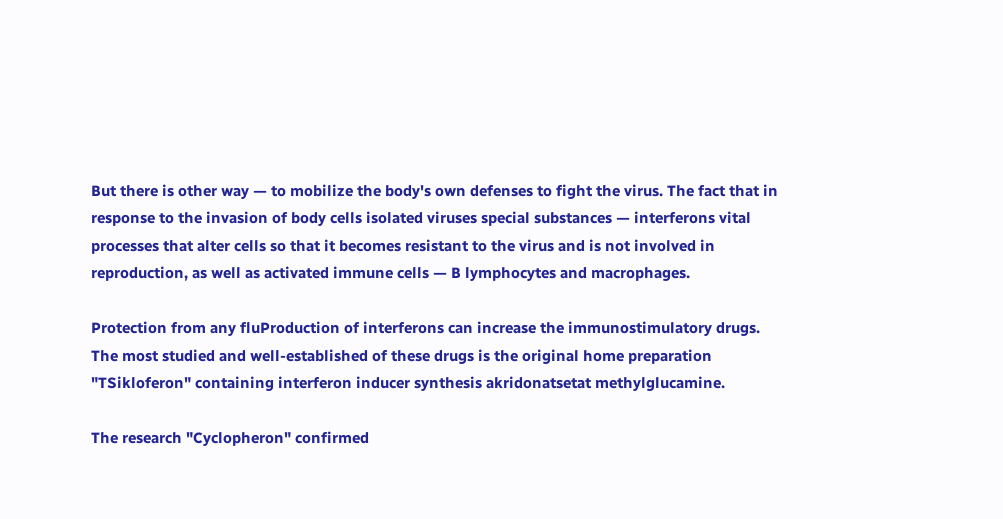But there is other way — to mobilize the body's own defenses to fight the virus. The fact that in response to the invasion of body cells isolated viruses special substances — interferons vital processes that alter cells so that it becomes resistant to the virus and is not involved in reproduction, as well as activated immune cells — B lymphocytes and macrophages.

Protection from any fluProduction of interferons can increase the immunostimulatory drugs. The most studied and well-established of these drugs is the original home preparation "TSikloferon" containing interferon inducer synthesis akridonatsetat methylglucamine.

The research "Cyclopheron" confirmed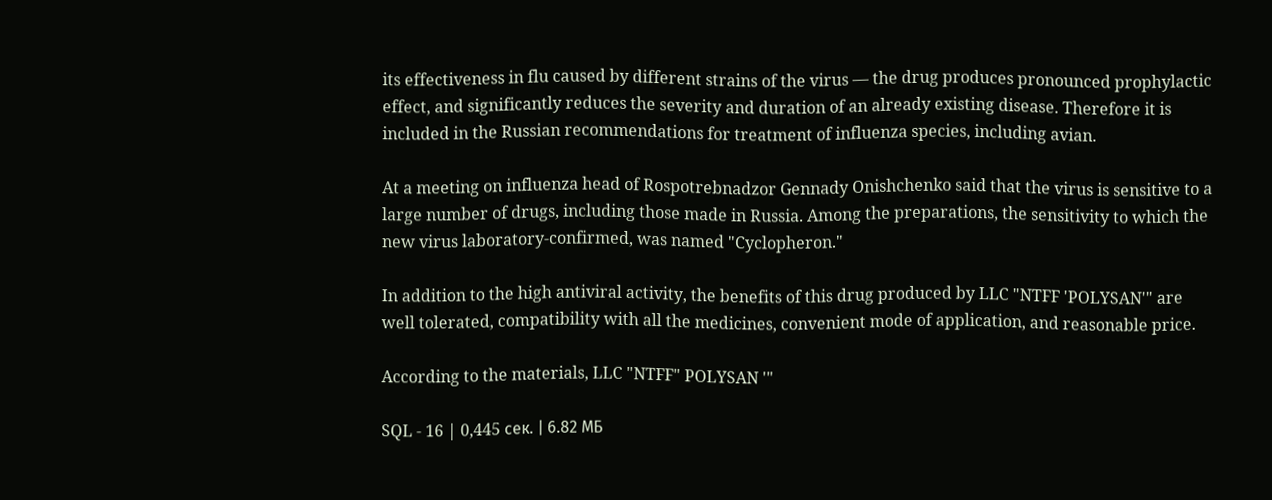its effectiveness in flu caused by different strains of the virus — the drug produces pronounced prophylactic effect, and significantly reduces the severity and duration of an already existing disease. Therefore it is included in the Russian recommendations for treatment of influenza species, including avian.

At a meeting on influenza head of Rospotrebnadzor Gennady Onishchenko said that the virus is sensitive to a large number of drugs, including those made in Russia. Among the preparations, the sensitivity to which the new virus laboratory-confirmed, was named "Cyclopheron."

In addition to the high antiviral activity, the benefits of this drug produced by LLC "NTFF 'POLYSAN'" are well tolerated, compatibility with all the medicines, convenient mode of application, and reasonable price.

According to the materials, LLC "NTFF" POLYSAN '"

SQL - 16 | 0,445 сек. | 6.82 МБ